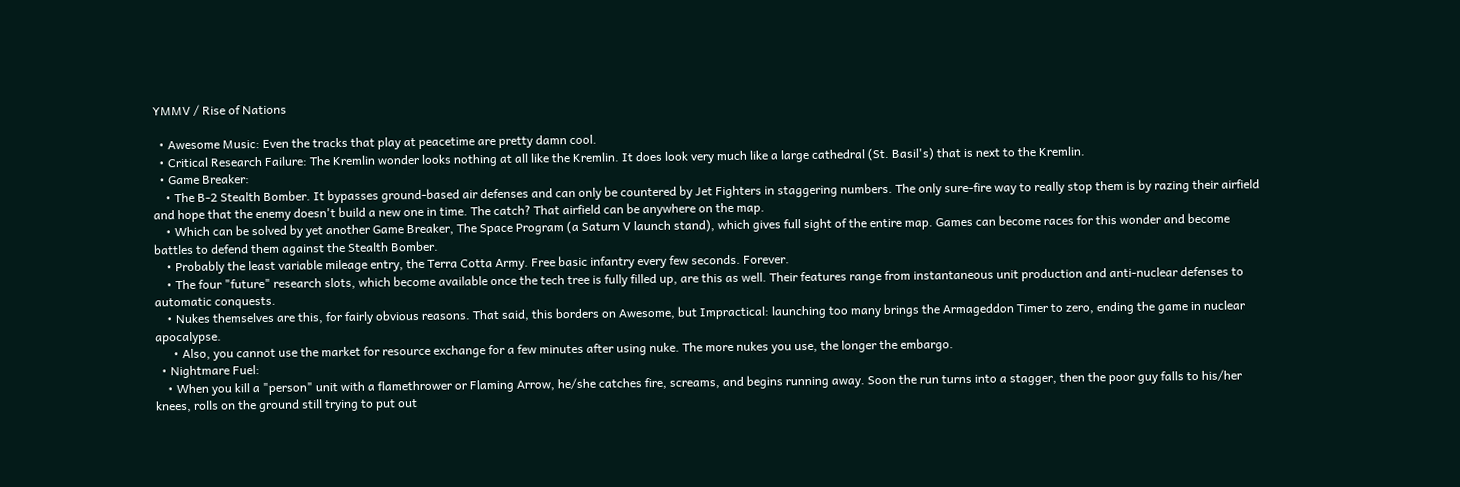YMMV / Rise of Nations

  • Awesome Music: Even the tracks that play at peacetime are pretty damn cool.
  • Critical Research Failure: The Kremlin wonder looks nothing at all like the Kremlin. It does look very much like a large cathedral (St. Basil's) that is next to the Kremlin.
  • Game Breaker:
    • The B-2 Stealth Bomber. It bypasses ground-based air defenses and can only be countered by Jet Fighters in staggering numbers. The only sure-fire way to really stop them is by razing their airfield and hope that the enemy doesn't build a new one in time. The catch? That airfield can be anywhere on the map.
    • Which can be solved by yet another Game Breaker, The Space Program (a Saturn V launch stand), which gives full sight of the entire map. Games can become races for this wonder and become battles to defend them against the Stealth Bomber.
    • Probably the least variable mileage entry, the Terra Cotta Army. Free basic infantry every few seconds. Forever.
    • The four "future" research slots, which become available once the tech tree is fully filled up, are this as well. Their features range from instantaneous unit production and anti-nuclear defenses to automatic conquests.
    • Nukes themselves are this, for fairly obvious reasons. That said, this borders on Awesome, but Impractical: launching too many brings the Armageddon Timer to zero, ending the game in nuclear apocalypse.
      • Also, you cannot use the market for resource exchange for a few minutes after using nuke. The more nukes you use, the longer the embargo.
  • Nightmare Fuel:
    • When you kill a "person" unit with a flamethrower or Flaming Arrow, he/she catches fire, screams, and begins running away. Soon the run turns into a stagger, then the poor guy falls to his/her knees, rolls on the ground still trying to put out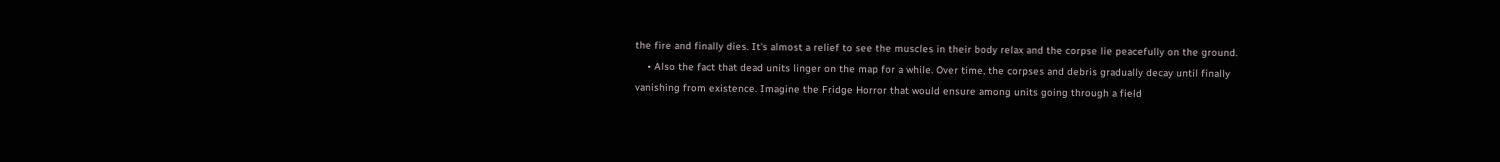the fire and finally dies. It's almost a relief to see the muscles in their body relax and the corpse lie peacefully on the ground.
    • Also the fact that dead units linger on the map for a while. Over time, the corpses and debris gradually decay until finally vanishing from existence. Imagine the Fridge Horror that would ensure among units going through a field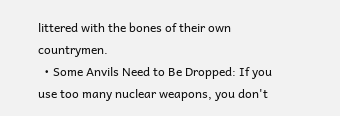littered with the bones of their own countrymen.
  • Some Anvils Need to Be Dropped: If you use too many nuclear weapons, you don't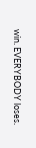win. EVERYBODY loses.